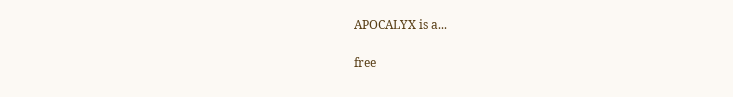APOCALYX is a...

free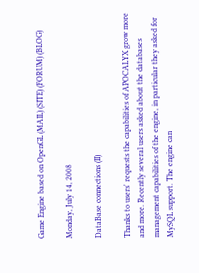Game Engine based on OpenGL (MAIL) (SITE) (FORUM) (BLOG)

Monday, July 14, 2008

DataBase connections (II)

Thanks to users' requests the capabilities of APOCALYX grow more and more. Recently several users asked about the databases management capabilities of the engine, in particular they asked for MySQL support. The engine can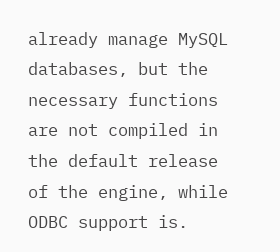already manage MySQL databases, but the necessary functions are not compiled in the default release of the engine, while ODBC support is.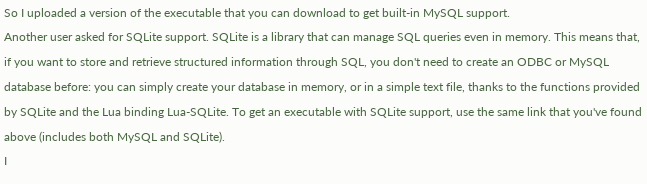So I uploaded a version of the executable that you can download to get built-in MySQL support.
Another user asked for SQLite support. SQLite is a library that can manage SQL queries even in memory. This means that, if you want to store and retrieve structured information through SQL, you don't need to create an ODBC or MySQL database before: you can simply create your database in memory, or in a simple text file, thanks to the functions provided by SQLite and the Lua binding Lua-SQLite. To get an executable with SQLite support, use the same link that you've found above (includes both MySQL and SQLite).
I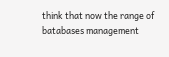think that now the range of batabases management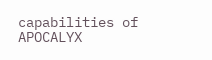capabilities of APOCALYX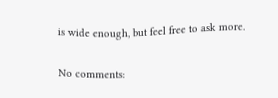is wide enough, but feel free to ask more.

No comments: